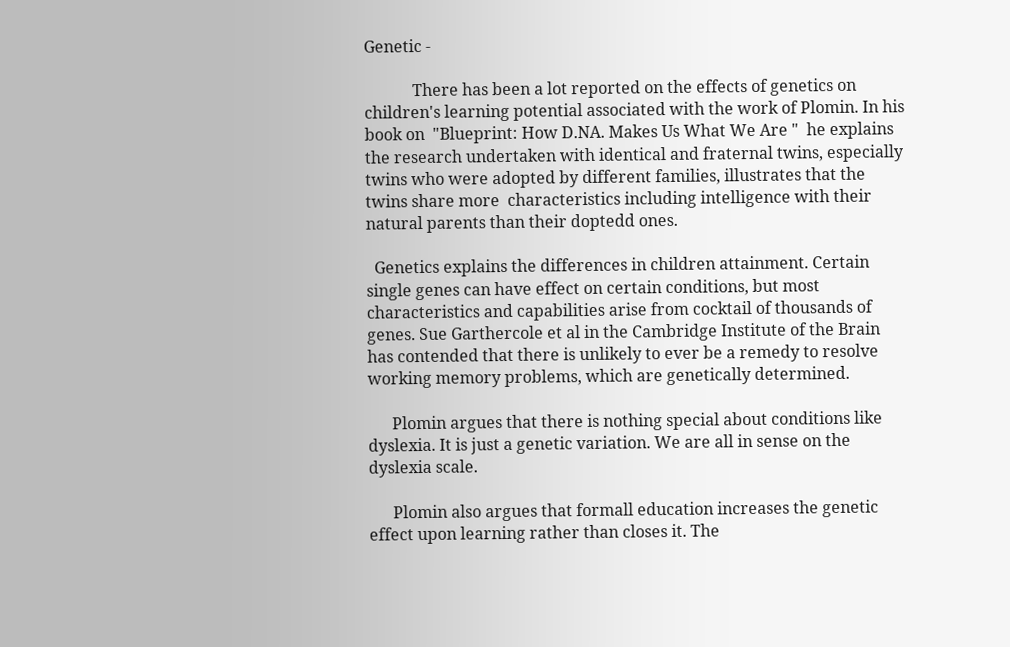Genetic -

            There has been a lot reported on the effects of genetics on children's learning potential associated with the work of Plomin. In his book on  "Blueprint: How D.NA. Makes Us What We Are "  he explains the research undertaken with identical and fraternal twins, especially twins who were adopted by different families, illustrates that the twins share more  characteristics including intelligence with their natural parents than their doptedd ones.

  Genetics explains the differences in children attainment. Certain single genes can have effect on certain conditions, but most characteristics and capabilities arise from cocktail of thousands of genes. Sue Garthercole et al in the Cambridge Institute of the Brain has contended that there is unlikely to ever be a remedy to resolve working memory problems, which are genetically determined.

      Plomin argues that there is nothing special about conditions like dyslexia. It is just a genetic variation. We are all in sense on the dyslexia scale.

      Plomin also argues that formall education increases the genetic effect upon learning rather than closes it. The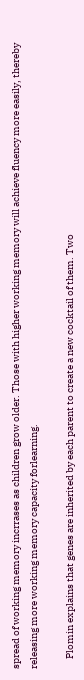spread of working memory incrrases as children grow older. Those with higher working memory will achieve fluency more easily, thereby releasing more working memory capacity forlearning.

     Plomin explains that genes are inherited by each parent to create a new cocktail of them. Two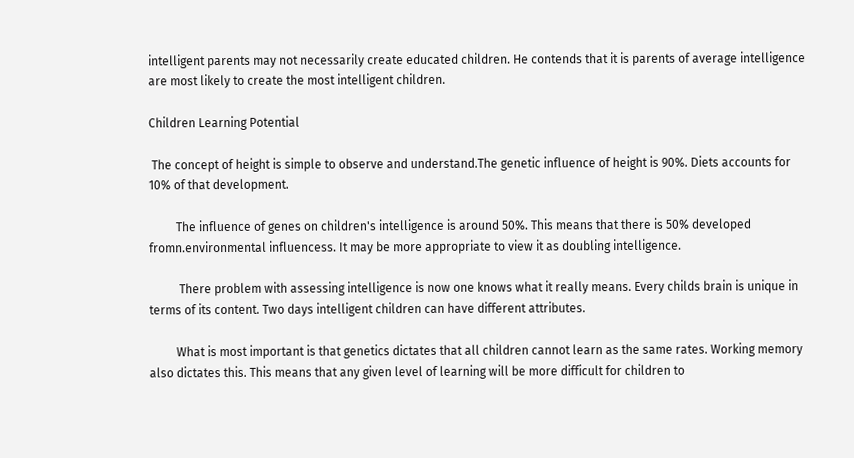intelligent parents may not necessarily create educated children. He contends that it is parents of average intelligence are most likely to create the most intelligent children.

Children Learning Potential

 The concept of height is simple to observe and understand.The genetic influence of height is 90%. Diets accounts for 10% of that development.

         The influence of genes on children's intelligence is around 50%. This means that there is 50% developed fromn.environmental influencess. It may be more appropriate to view it as doubling intelligence.

          There problem with assessing intelligence is now one knows what it really means. Every childs brain is unique in terms of its content. Two days intelligent children can have different attributes.

         What is most important is that genetics dictates that all children cannot learn as the same rates. Working memory also dictates this. This means that any given level of learning will be more difficult for children to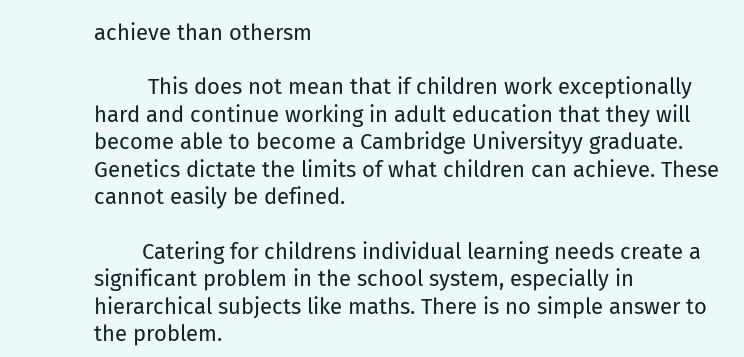achieve than othersm

         This does not mean that if children work exceptionally hard and continue working in adult education that they will  become able to become a Cambridge Universityy graduate. Genetics dictate the limits of what children can achieve. These cannot easily be defined.

        Catering for childrens individual learning needs create a significant problem in the school system, especially in hierarchical subjects like maths. There is no simple answer to the problem.